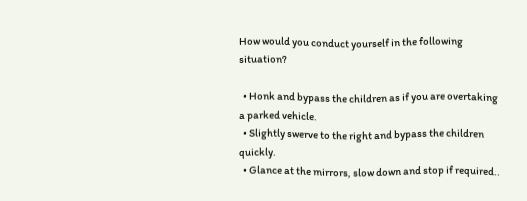How would you conduct yourself in the following situation?

  • Honk and bypass the children as if you are overtaking a parked vehicle.
  • Slightly swerve to the right and bypass the children quickly.
  • Glance at the mirrors, slow down and stop if required..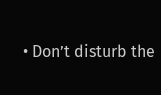• Don’t disturb the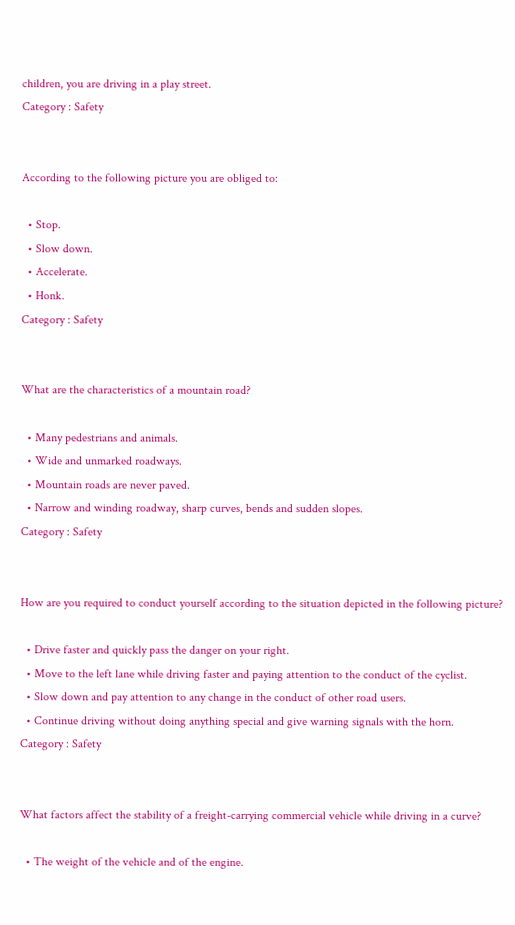children, you are driving in a play street.
Category : Safety


According to the following picture you are obliged to:

  • Stop.
  • Slow down.
  • Accelerate.
  • Honk.
Category : Safety


What are the characteristics of a mountain road?

  • Many pedestrians and animals.
  • Wide and unmarked roadways.
  • Mountain roads are never paved.
  • Narrow and winding roadway, sharp curves, bends and sudden slopes.
Category : Safety


How are you required to conduct yourself according to the situation depicted in the following picture?

  • Drive faster and quickly pass the danger on your right.
  • Move to the left lane while driving faster and paying attention to the conduct of the cyclist.
  • Slow down and pay attention to any change in the conduct of other road users.
  • Continue driving without doing anything special and give warning signals with the horn.
Category : Safety


What factors affect the stability of a freight-carrying commercial vehicle while driving in a curve?

  • The weight of the vehicle and of the engine.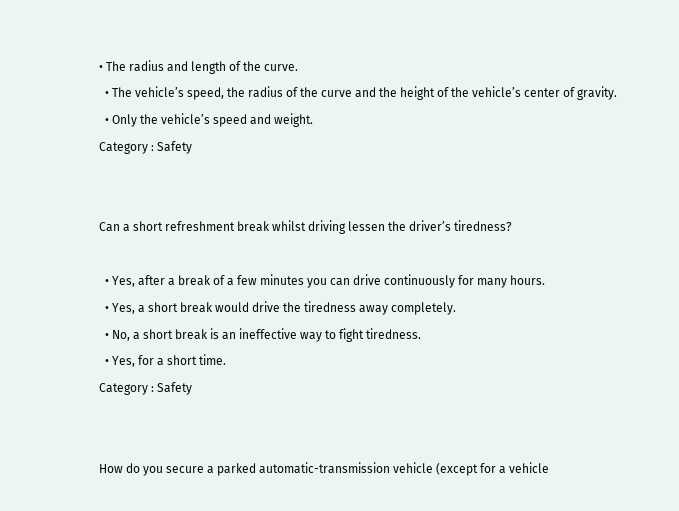• The radius and length of the curve.
  • The vehicle’s speed, the radius of the curve and the height of the vehicle’s center of gravity.
  • Only the vehicle’s speed and weight.
Category : Safety


Can a short refreshment break whilst driving lessen the driver’s tiredness?

  • Yes, after a break of a few minutes you can drive continuously for many hours.
  • Yes, a short break would drive the tiredness away completely.
  • No, a short break is an ineffective way to fight tiredness.
  • Yes, for a short time.
Category : Safety


How do you secure a parked automatic-transmission vehicle (except for a vehicle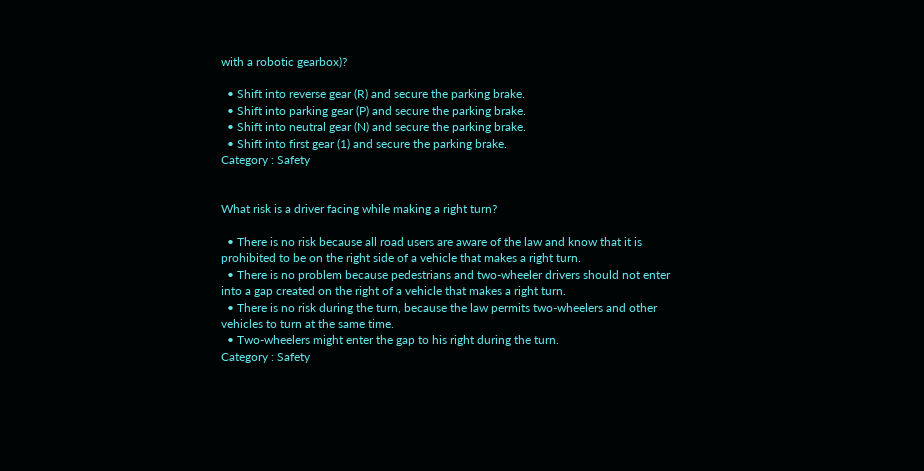with a robotic gearbox)?

  • Shift into reverse gear (R) and secure the parking brake.
  • Shift into parking gear (P) and secure the parking brake.
  • Shift into neutral gear (N) and secure the parking brake.
  • Shift into first gear (1) and secure the parking brake.
Category : Safety


What risk is a driver facing while making a right turn?

  • There is no risk because all road users are aware of the law and know that it is prohibited to be on the right side of a vehicle that makes a right turn.
  • There is no problem because pedestrians and two-wheeler drivers should not enter into a gap created on the right of a vehicle that makes a right turn.
  • There is no risk during the turn, because the law permits two-wheelers and other vehicles to turn at the same time.
  • Two-wheelers might enter the gap to his right during the turn.
Category : Safety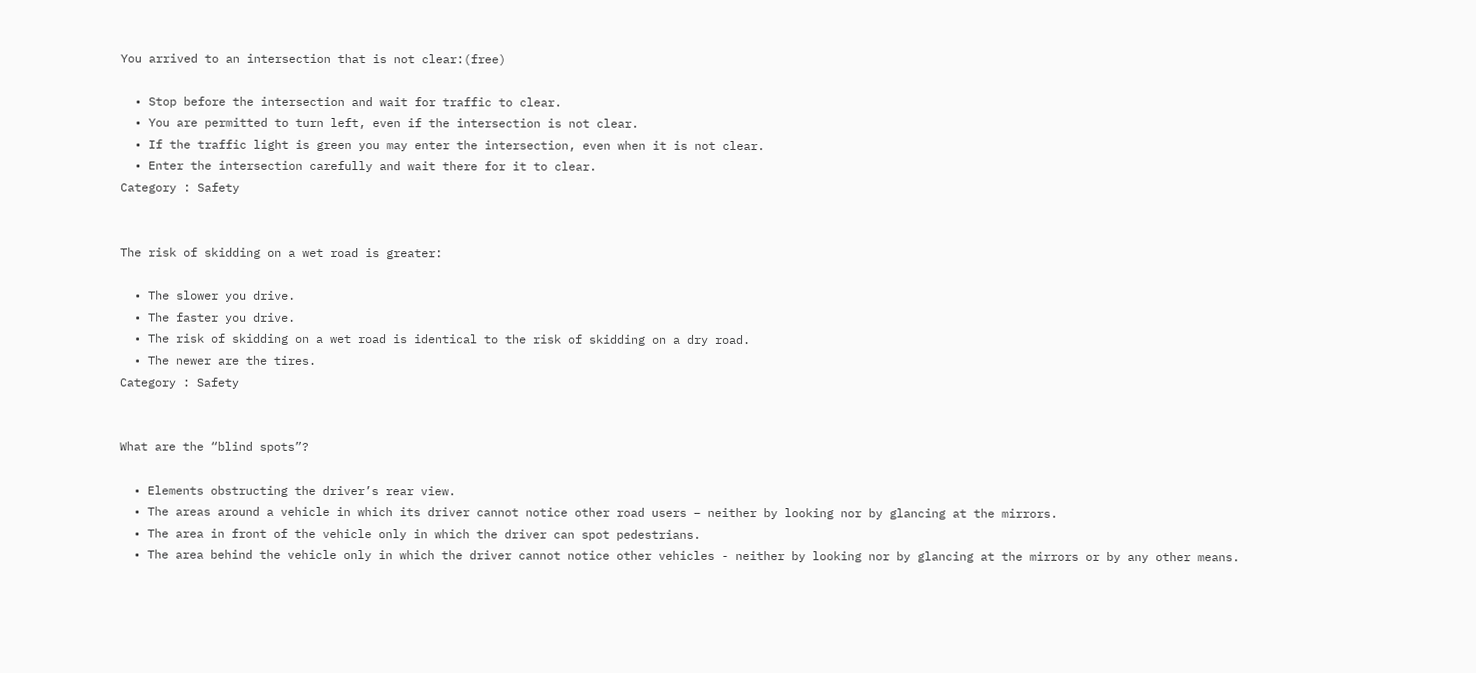You arrived to an intersection that is not clear:(free)

  • Stop before the intersection and wait for traffic to clear.
  • You are permitted to turn left, even if the intersection is not clear.
  • If the traffic light is green you may enter the intersection, even when it is not clear.
  • Enter the intersection carefully and wait there for it to clear.
Category : Safety


The risk of skidding on a wet road is greater:

  • The slower you drive.
  • The faster you drive.
  • The risk of skidding on a wet road is identical to the risk of skidding on a dry road.
  • The newer are the tires.
Category : Safety


What are the “blind spots”?

  • Elements obstructing the driver’s rear view.
  • The areas around a vehicle in which its driver cannot notice other road users – neither by looking nor by glancing at the mirrors.
  • The area in front of the vehicle only in which the driver can spot pedestrians.
  • The area behind the vehicle only in which the driver cannot notice other vehicles - neither by looking nor by glancing at the mirrors or by any other means.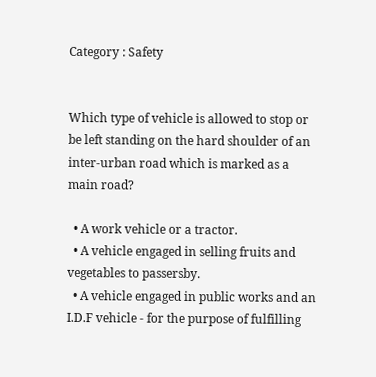Category : Safety


Which type of vehicle is allowed to stop or be left standing on the hard shoulder of an inter-urban road which is marked as a main road?

  • A work vehicle or a tractor.
  • A vehicle engaged in selling fruits and vegetables to passersby.
  • A vehicle engaged in public works and an I.D.F vehicle - for the purpose of fulfilling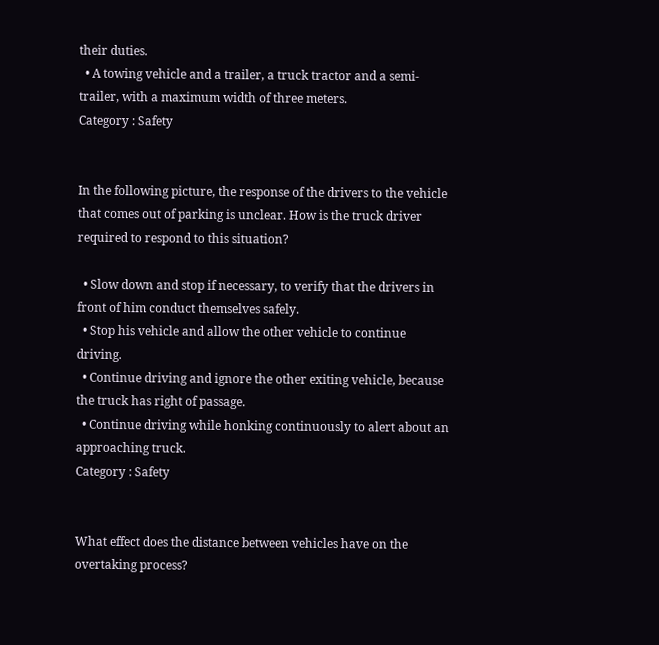their duties.
  • A towing vehicle and a trailer, a truck tractor and a semi-trailer, with a maximum width of three meters.
Category : Safety


In the following picture, the response of the drivers to the vehicle that comes out of parking is unclear. How is the truck driver required to respond to this situation?

  • Slow down and stop if necessary, to verify that the drivers in front of him conduct themselves safely.
  • Stop his vehicle and allow the other vehicle to continue driving.
  • Continue driving and ignore the other exiting vehicle, because the truck has right of passage.
  • Continue driving while honking continuously to alert about an approaching truck.
Category : Safety


What effect does the distance between vehicles have on the overtaking process?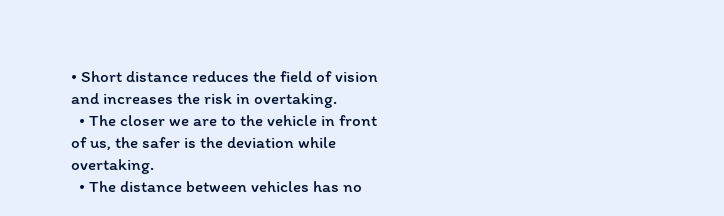• Short distance reduces the field of vision and increases the risk in overtaking.
  • The closer we are to the vehicle in front of us, the safer is the deviation while overtaking.
  • The distance between vehicles has no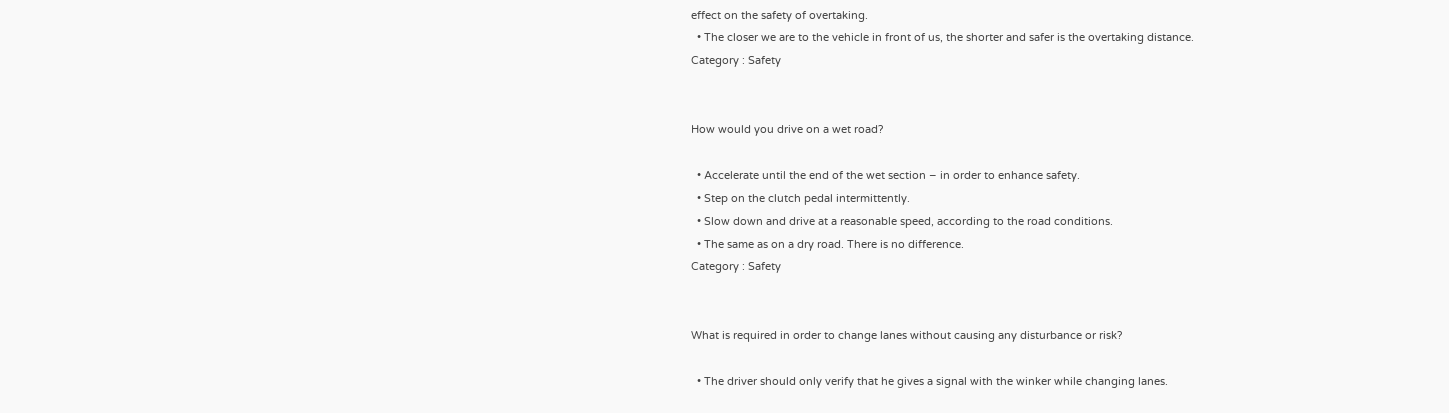effect on the safety of overtaking.
  • The closer we are to the vehicle in front of us, the shorter and safer is the overtaking distance.
Category : Safety


How would you drive on a wet road?

  • Accelerate until the end of the wet section – in order to enhance safety.
  • Step on the clutch pedal intermittently.
  • Slow down and drive at a reasonable speed, according to the road conditions.
  • The same as on a dry road. There is no difference.
Category : Safety


What is required in order to change lanes without causing any disturbance or risk?

  • The driver should only verify that he gives a signal with the winker while changing lanes.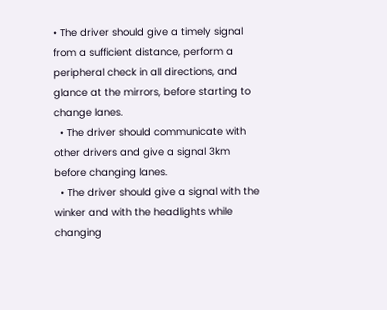• The driver should give a timely signal from a sufficient distance, perform a peripheral check in all directions, and glance at the mirrors, before starting to change lanes.
  • The driver should communicate with other drivers and give a signal 3km before changing lanes.
  • The driver should give a signal with the winker and with the headlights while changing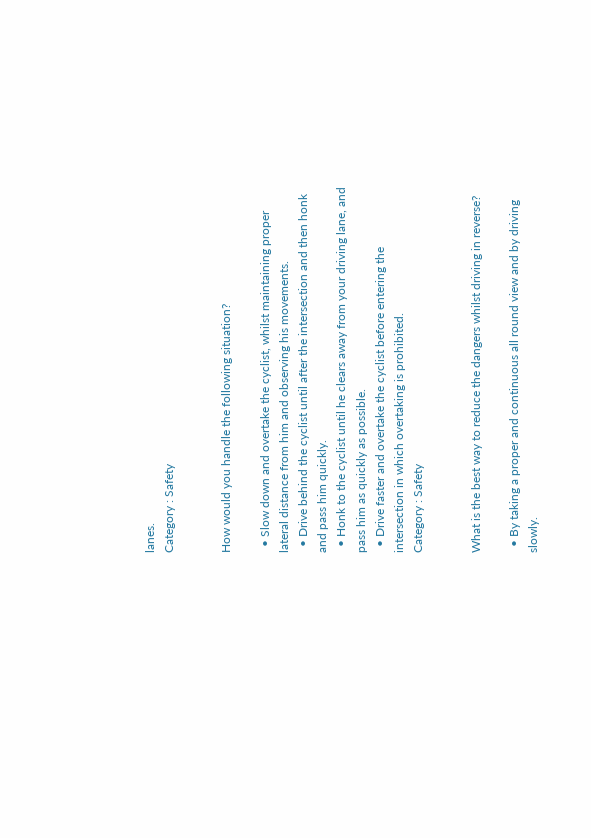lanes.
Category : Safety


How would you handle the following situation?

  • Slow down and overtake the cyclist, whilst maintaining proper lateral distance from him and observing his movements.
  • Drive behind the cyclist until after the intersection and then honk and pass him quickly.
  • Honk to the cyclist until he clears away from your driving lane, and pass him as quickly as possible.
  • Drive faster and overtake the cyclist before entering the intersection in which overtaking is prohibited.
Category : Safety


What is the best way to reduce the dangers whilst driving in reverse?

  • By taking a proper and continuous all round view and by driving slowly.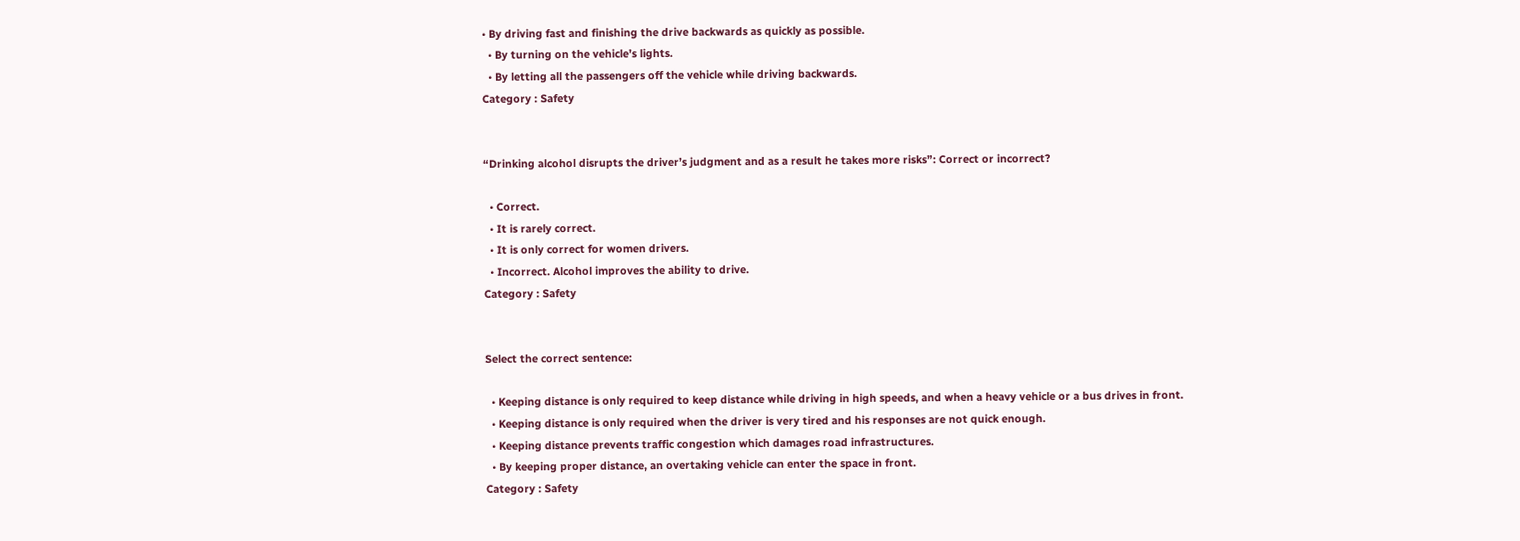• By driving fast and finishing the drive backwards as quickly as possible.
  • By turning on the vehicle’s lights.
  • By letting all the passengers off the vehicle while driving backwards.
Category : Safety


“Drinking alcohol disrupts the driver’s judgment and as a result he takes more risks”: Correct or incorrect?

  • Correct.
  • It is rarely correct.
  • It is only correct for women drivers.
  • Incorrect. Alcohol improves the ability to drive.
Category : Safety


Select the correct sentence:

  • Keeping distance is only required to keep distance while driving in high speeds, and when a heavy vehicle or a bus drives in front.
  • Keeping distance is only required when the driver is very tired and his responses are not quick enough.
  • Keeping distance prevents traffic congestion which damages road infrastructures.
  • By keeping proper distance, an overtaking vehicle can enter the space in front.
Category : Safety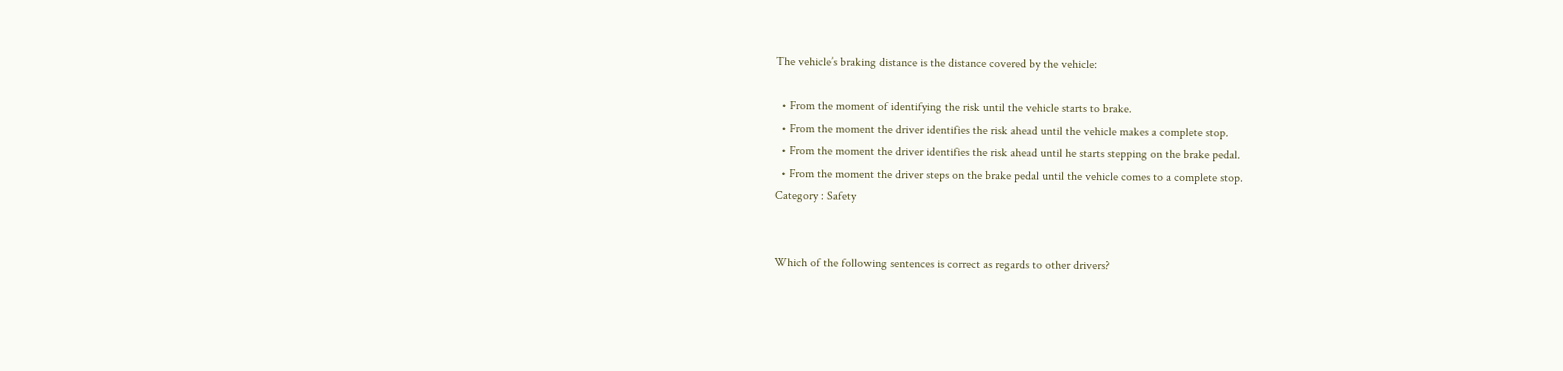The vehicle’s braking distance is the distance covered by the vehicle:

  • From the moment of identifying the risk until the vehicle starts to brake.
  • From the moment the driver identifies the risk ahead until the vehicle makes a complete stop.
  • From the moment the driver identifies the risk ahead until he starts stepping on the brake pedal.
  • From the moment the driver steps on the brake pedal until the vehicle comes to a complete stop.
Category : Safety


Which of the following sentences is correct as regards to other drivers?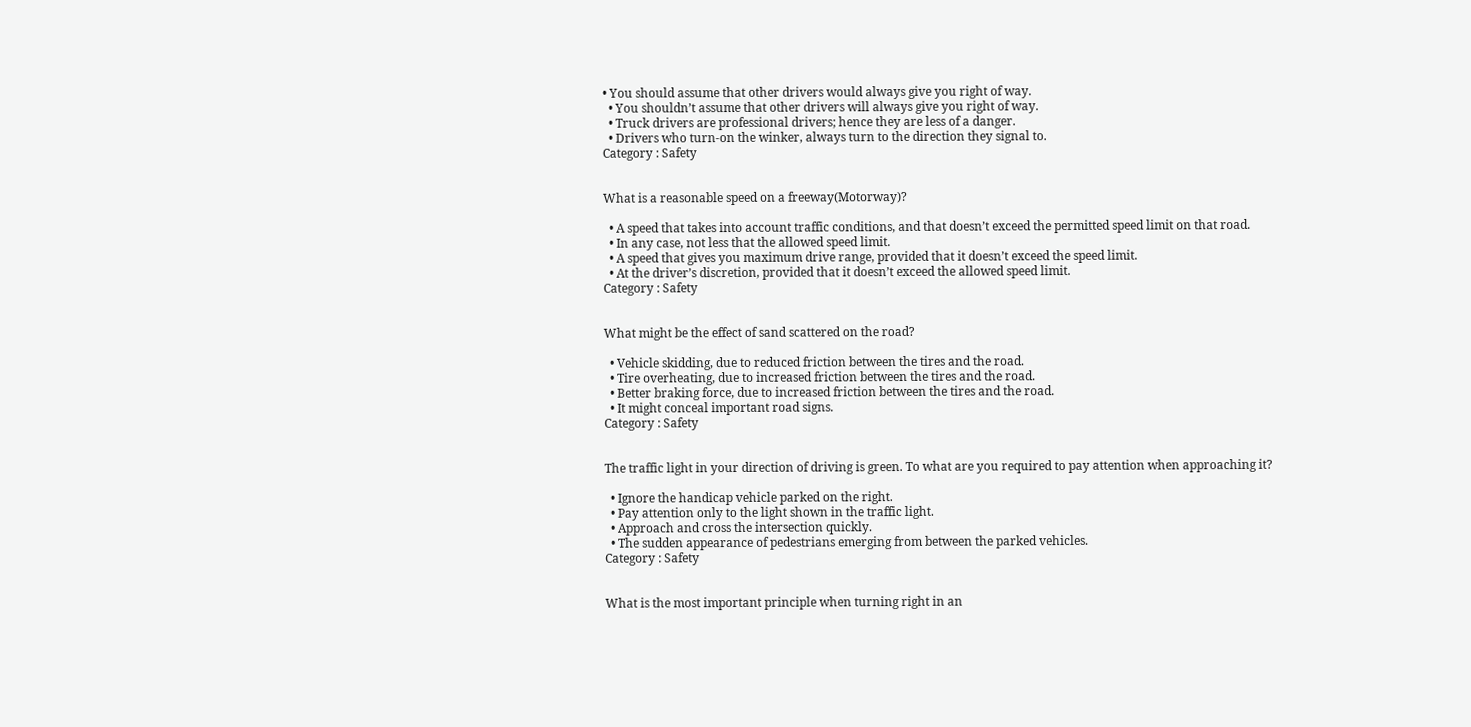• You should assume that other drivers would always give you right of way.
  • You shouldn’t assume that other drivers will always give you right of way.
  • Truck drivers are professional drivers; hence they are less of a danger.
  • Drivers who turn-on the winker, always turn to the direction they signal to.
Category : Safety


What is a reasonable speed on a freeway(Motorway)?

  • A speed that takes into account traffic conditions, and that doesn’t exceed the permitted speed limit on that road.
  • In any case, not less that the allowed speed limit.
  • A speed that gives you maximum drive range, provided that it doesn’t exceed the speed limit.
  • At the driver’s discretion, provided that it doesn’t exceed the allowed speed limit.
Category : Safety


What might be the effect of sand scattered on the road?

  • Vehicle skidding, due to reduced friction between the tires and the road.
  • Tire overheating, due to increased friction between the tires and the road.
  • Better braking force, due to increased friction between the tires and the road.
  • It might conceal important road signs.
Category : Safety


The traffic light in your direction of driving is green. To what are you required to pay attention when approaching it?

  • Ignore the handicap vehicle parked on the right.
  • Pay attention only to the light shown in the traffic light.
  • Approach and cross the intersection quickly.
  • The sudden appearance of pedestrians emerging from between the parked vehicles.
Category : Safety


What is the most important principle when turning right in an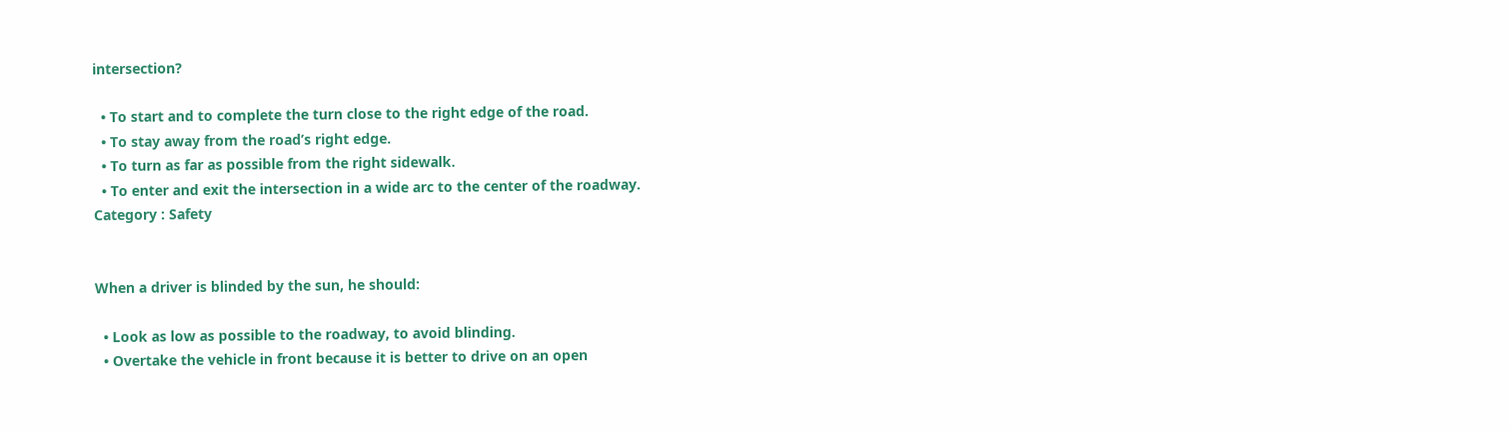intersection?

  • To start and to complete the turn close to the right edge of the road.
  • To stay away from the road’s right edge.
  • To turn as far as possible from the right sidewalk.
  • To enter and exit the intersection in a wide arc to the center of the roadway.
Category : Safety


When a driver is blinded by the sun, he should:

  • Look as low as possible to the roadway, to avoid blinding.
  • Overtake the vehicle in front because it is better to drive on an open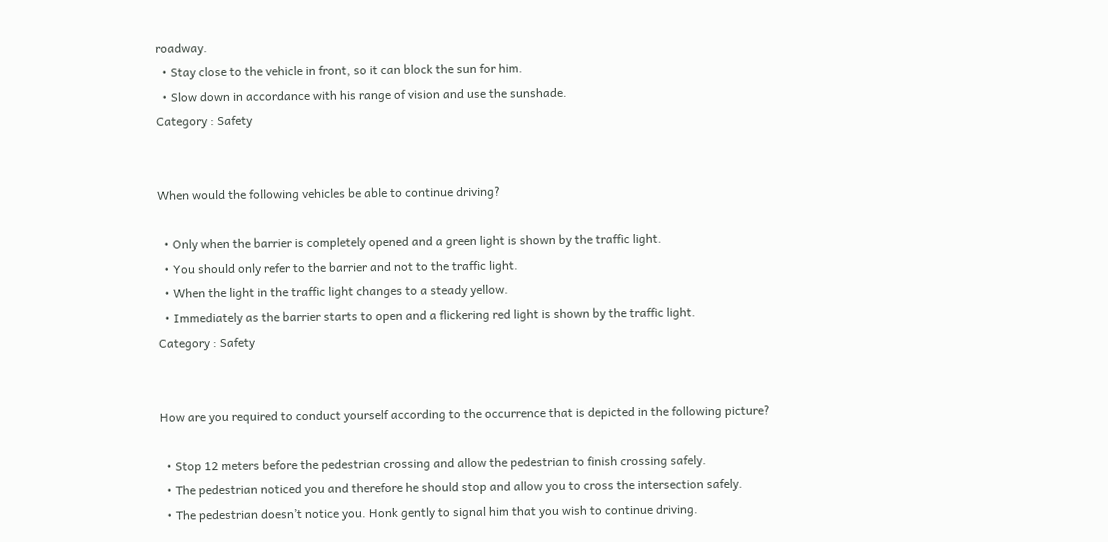roadway.
  • Stay close to the vehicle in front, so it can block the sun for him.
  • Slow down in accordance with his range of vision and use the sunshade.
Category : Safety


When would the following vehicles be able to continue driving?

  • Only when the barrier is completely opened and a green light is shown by the traffic light.
  • You should only refer to the barrier and not to the traffic light.
  • When the light in the traffic light changes to a steady yellow.
  • Immediately as the barrier starts to open and a flickering red light is shown by the traffic light.
Category : Safety


How are you required to conduct yourself according to the occurrence that is depicted in the following picture?

  • Stop 12 meters before the pedestrian crossing and allow the pedestrian to finish crossing safely.
  • The pedestrian noticed you and therefore he should stop and allow you to cross the intersection safely.
  • The pedestrian doesn’t notice you. Honk gently to signal him that you wish to continue driving.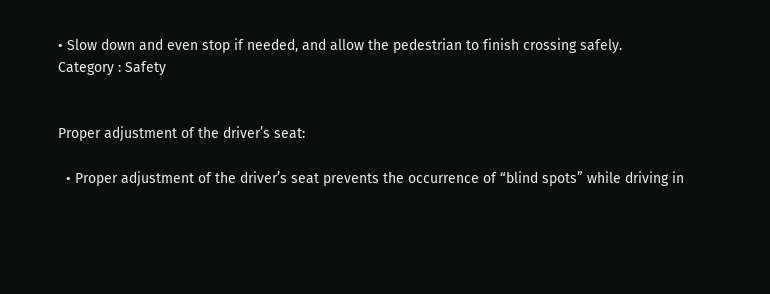• Slow down and even stop if needed, and allow the pedestrian to finish crossing safely.
Category : Safety


Proper adjustment of the driver’s seat:

  • Proper adjustment of the driver’s seat prevents the occurrence of “blind spots” while driving in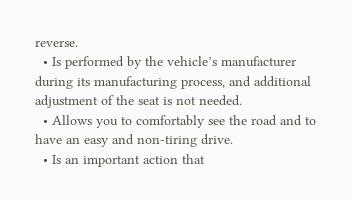reverse.
  • Is performed by the vehicle’s manufacturer during its manufacturing process, and additional adjustment of the seat is not needed.
  • Allows you to comfortably see the road and to have an easy and non-tiring drive.
  • Is an important action that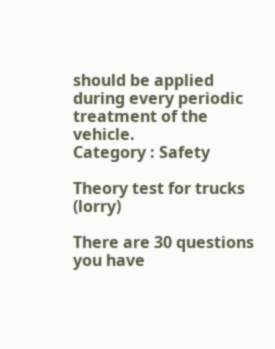should be applied during every periodic treatment of the vehicle.
Category : Safety

Theory test for trucks (lorry)

There are 30 questions you have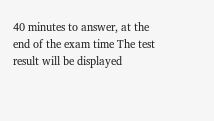40 minutes to answer, at the end of the exam time The test result will be displayed